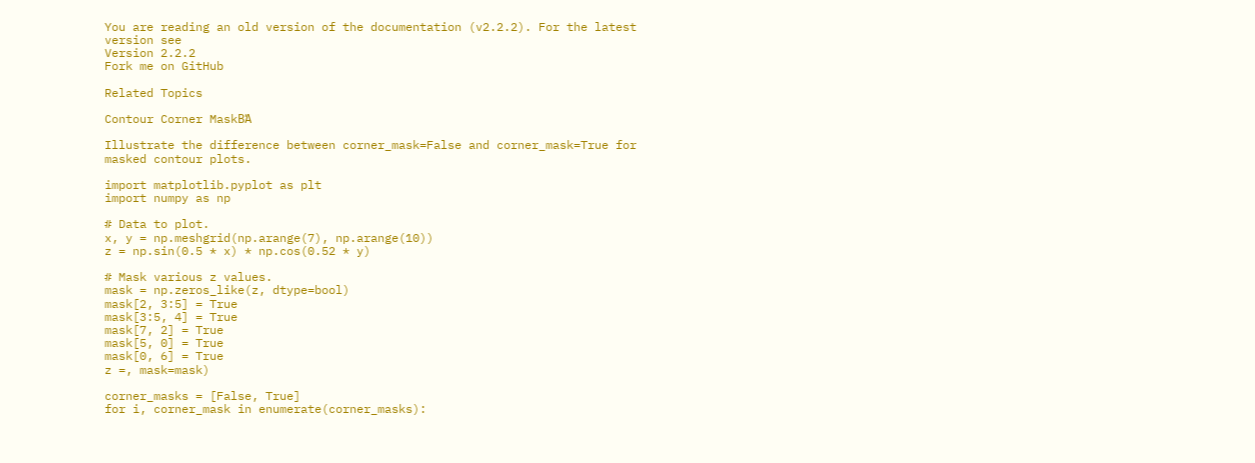You are reading an old version of the documentation (v2.2.2). For the latest version see
Version 2.2.2
Fork me on GitHub

Related Topics

Contour Corner MaskΒΆ

Illustrate the difference between corner_mask=False and corner_mask=True for masked contour plots.

import matplotlib.pyplot as plt
import numpy as np

# Data to plot.
x, y = np.meshgrid(np.arange(7), np.arange(10))
z = np.sin(0.5 * x) * np.cos(0.52 * y)

# Mask various z values.
mask = np.zeros_like(z, dtype=bool)
mask[2, 3:5] = True
mask[3:5, 4] = True
mask[7, 2] = True
mask[5, 0] = True
mask[0, 6] = True
z =, mask=mask)

corner_masks = [False, True]
for i, corner_mask in enumerate(corner_masks):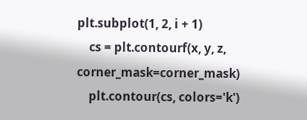plt.subplot(1, 2, i + 1)
    cs = plt.contourf(x, y, z, corner_mask=corner_mask)
    plt.contour(cs, colors='k')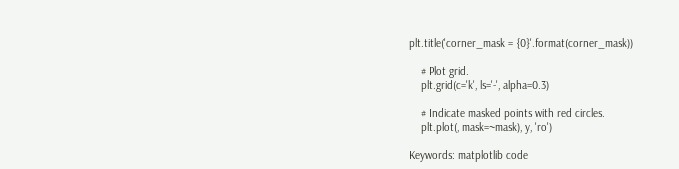plt.title('corner_mask = {0}'.format(corner_mask))

    # Plot grid.
    plt.grid(c='k', ls='-', alpha=0.3)

    # Indicate masked points with red circles.
    plt.plot(, mask=~mask), y, 'ro')

Keywords: matplotlib code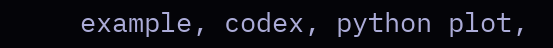example, codex, python plot,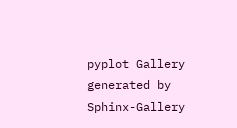pyplot Gallery generated by Sphinx-Gallery